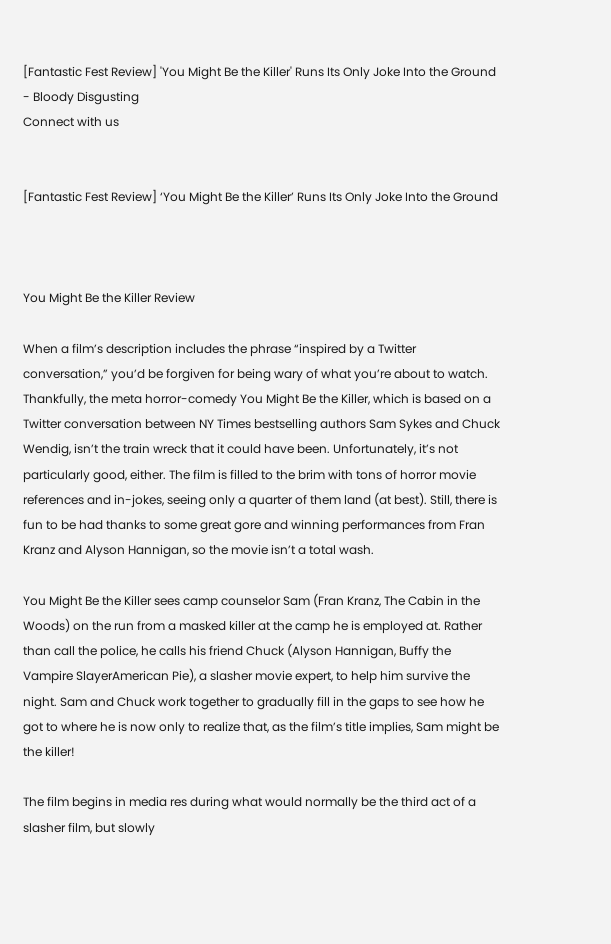[Fantastic Fest Review] 'You Might Be the Killer' Runs Its Only Joke Into the Ground - Bloody Disgusting
Connect with us


[Fantastic Fest Review] ‘You Might Be the Killer’ Runs Its Only Joke Into the Ground



You Might Be the Killer Review

When a film’s description includes the phrase “inspired by a Twitter conversation,” you’d be forgiven for being wary of what you’re about to watch. Thankfully, the meta horror-comedy You Might Be the Killer, which is based on a Twitter conversation between NY Times bestselling authors Sam Sykes and Chuck Wendig, isn’t the train wreck that it could have been. Unfortunately, it’s not particularly good, either. The film is filled to the brim with tons of horror movie references and in-jokes, seeing only a quarter of them land (at best). Still, there is fun to be had thanks to some great gore and winning performances from Fran Kranz and Alyson Hannigan, so the movie isn’t a total wash.

You Might Be the Killer sees camp counselor Sam (Fran Kranz, The Cabin in the Woods) on the run from a masked killer at the camp he is employed at. Rather than call the police, he calls his friend Chuck (Alyson Hannigan, Buffy the Vampire SlayerAmerican Pie), a slasher movie expert, to help him survive the night. Sam and Chuck work together to gradually fill in the gaps to see how he got to where he is now only to realize that, as the film’s title implies, Sam might be the killer!

The film begins in media res during what would normally be the third act of a slasher film, but slowly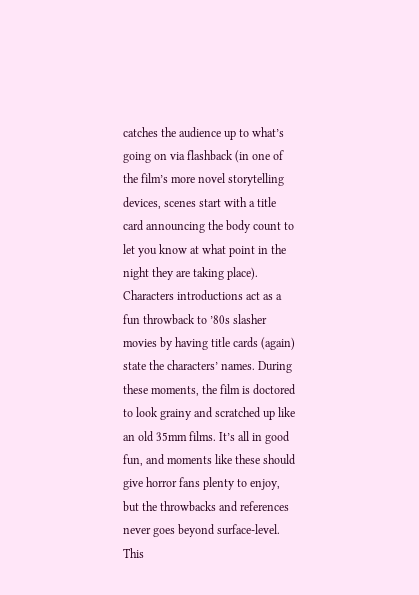catches the audience up to what’s going on via flashback (in one of the film’s more novel storytelling devices, scenes start with a title card announcing the body count to let you know at what point in the night they are taking place). Characters introductions act as a fun throwback to ’80s slasher movies by having title cards (again) state the characters’ names. During these moments, the film is doctored to look grainy and scratched up like an old 35mm films. It’s all in good fun, and moments like these should give horror fans plenty to enjoy, but the throwbacks and references never goes beyond surface-level. This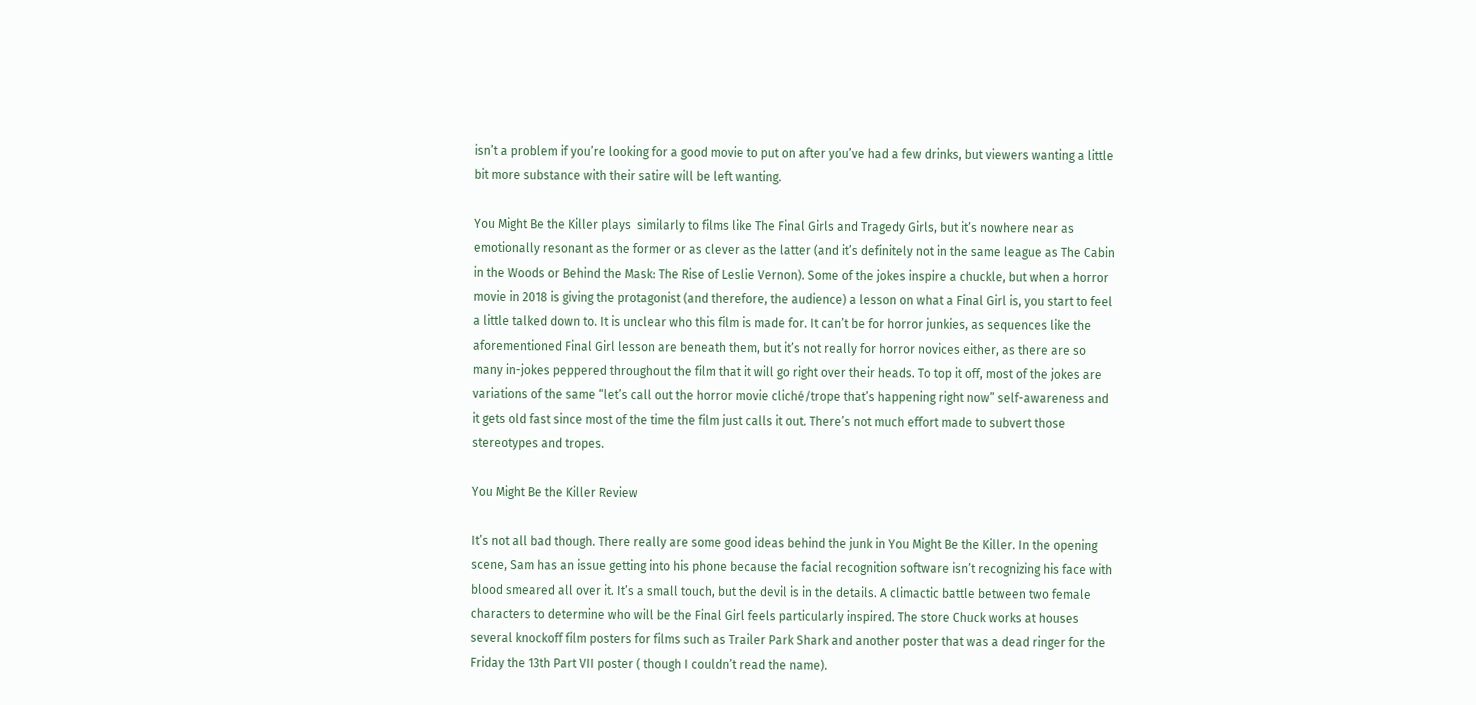isn’t a problem if you’re looking for a good movie to put on after you’ve had a few drinks, but viewers wanting a little bit more substance with their satire will be left wanting.

You Might Be the Killer plays  similarly to films like The Final Girls and Tragedy Girls, but it’s nowhere near as emotionally resonant as the former or as clever as the latter (and it’s definitely not in the same league as The Cabin in the Woods or Behind the Mask: The Rise of Leslie Vernon). Some of the jokes inspire a chuckle, but when a horror movie in 2018 is giving the protagonist (and therefore, the audience) a lesson on what a Final Girl is, you start to feel a little talked down to. It is unclear who this film is made for. It can’t be for horror junkies, as sequences like the aforementioned Final Girl lesson are beneath them, but it’s not really for horror novices either, as there are so many in-jokes peppered throughout the film that it will go right over their heads. To top it off, most of the jokes are variations of the same “let’s call out the horror movie cliché/trope that’s happening right now” self-awareness and it gets old fast since most of the time the film just calls it out. There’s not much effort made to subvert those stereotypes and tropes.

You Might Be the Killer Review

It’s not all bad though. There really are some good ideas behind the junk in You Might Be the Killer. In the opening scene, Sam has an issue getting into his phone because the facial recognition software isn’t recognizing his face with blood smeared all over it. It’s a small touch, but the devil is in the details. A climactic battle between two female characters to determine who will be the Final Girl feels particularly inspired. The store Chuck works at houses several knockoff film posters for films such as Trailer Park Shark and another poster that was a dead ringer for the Friday the 13th Part VII poster ( though I couldn’t read the name).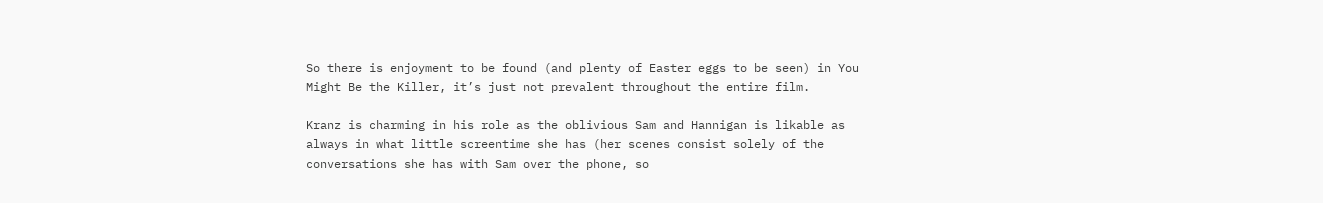So there is enjoyment to be found (and plenty of Easter eggs to be seen) in You Might Be the Killer, it’s just not prevalent throughout the entire film.

Kranz is charming in his role as the oblivious Sam and Hannigan is likable as always in what little screentime she has (her scenes consist solely of the conversations she has with Sam over the phone, so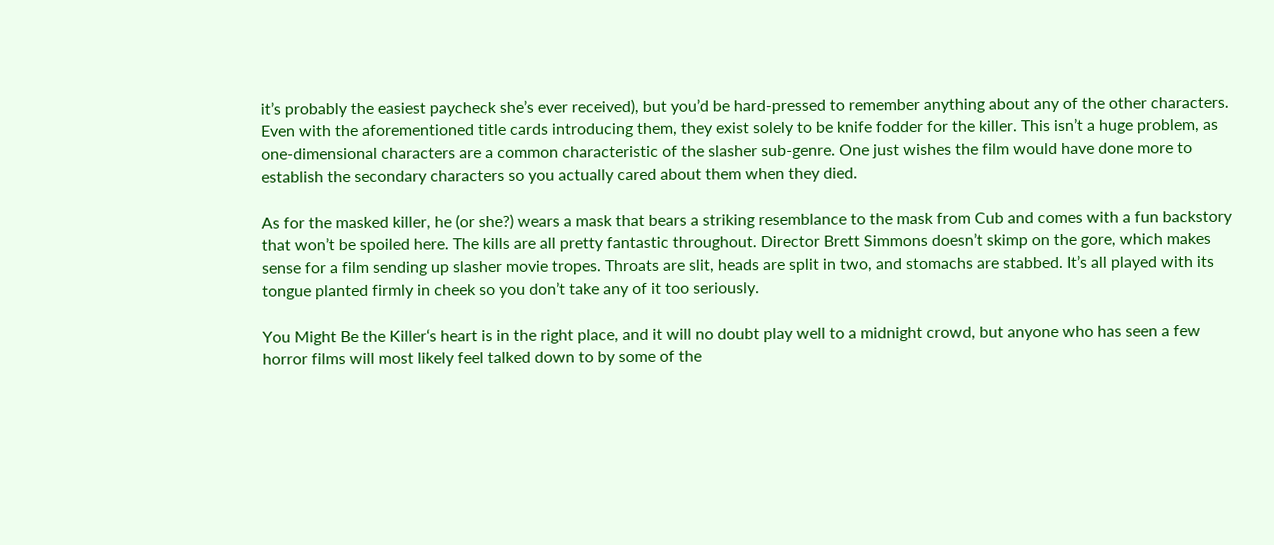it’s probably the easiest paycheck she’s ever received), but you’d be hard-pressed to remember anything about any of the other characters. Even with the aforementioned title cards introducing them, they exist solely to be knife fodder for the killer. This isn’t a huge problem, as one-dimensional characters are a common characteristic of the slasher sub-genre. One just wishes the film would have done more to establish the secondary characters so you actually cared about them when they died.

As for the masked killer, he (or she?) wears a mask that bears a striking resemblance to the mask from Cub and comes with a fun backstory that won’t be spoiled here. The kills are all pretty fantastic throughout. Director Brett Simmons doesn’t skimp on the gore, which makes sense for a film sending up slasher movie tropes. Throats are slit, heads are split in two, and stomachs are stabbed. It’s all played with its tongue planted firmly in cheek so you don’t take any of it too seriously.

You Might Be the Killer‘s heart is in the right place, and it will no doubt play well to a midnight crowd, but anyone who has seen a few horror films will most likely feel talked down to by some of the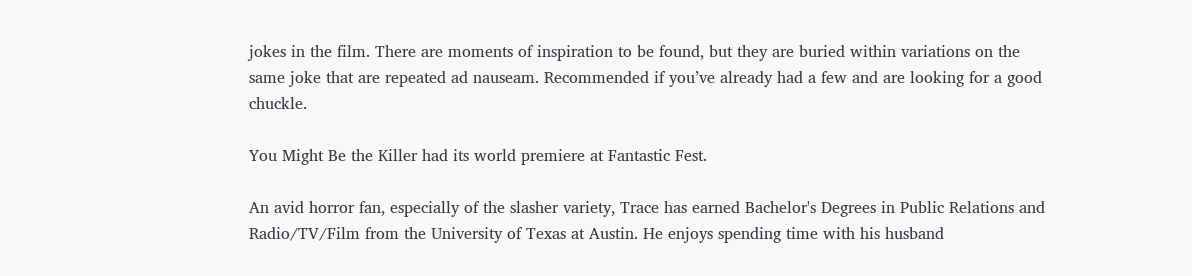jokes in the film. There are moments of inspiration to be found, but they are buried within variations on the same joke that are repeated ad nauseam. Recommended if you’ve already had a few and are looking for a good chuckle.

You Might Be the Killer had its world premiere at Fantastic Fest.

An avid horror fan, especially of the slasher variety, Trace has earned Bachelor's Degrees in Public Relations and Radio/TV/Film from the University of Texas at Austin. He enjoys spending time with his husband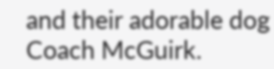and their adorable dog Coach McGuirk.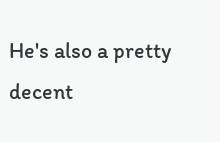He's also a pretty decent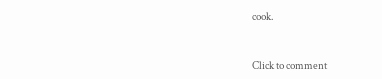cook.


Click to comment